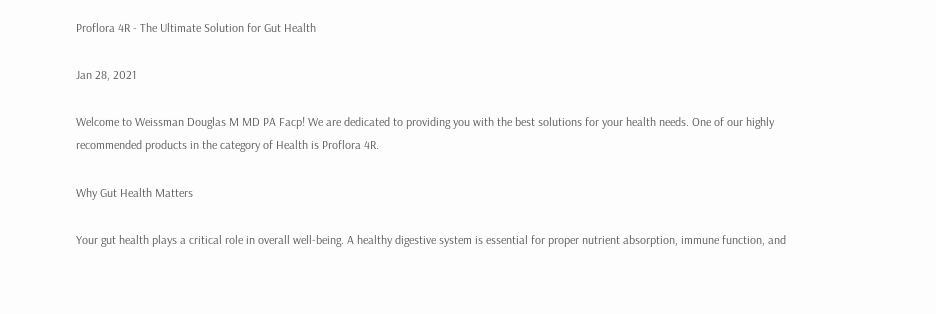Proflora 4R - The Ultimate Solution for Gut Health

Jan 28, 2021

Welcome to Weissman Douglas M MD PA Facp! We are dedicated to providing you with the best solutions for your health needs. One of our highly recommended products in the category of Health is Proflora 4R.

Why Gut Health Matters

Your gut health plays a critical role in overall well-being. A healthy digestive system is essential for proper nutrient absorption, immune function, and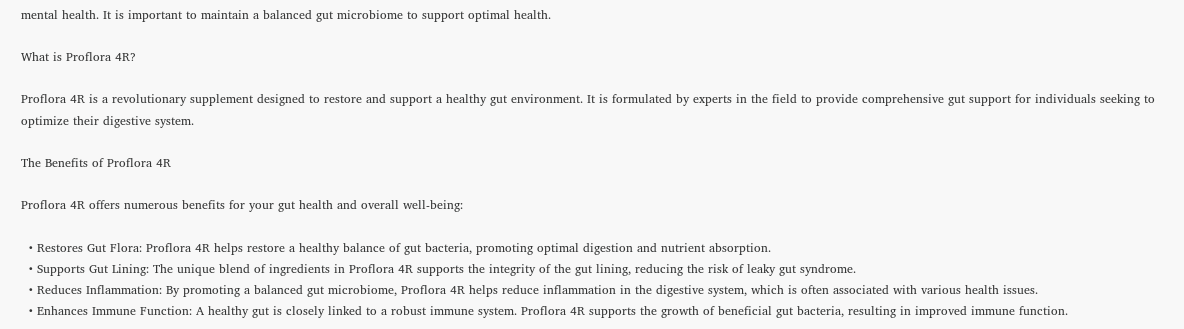mental health. It is important to maintain a balanced gut microbiome to support optimal health.

What is Proflora 4R?

Proflora 4R is a revolutionary supplement designed to restore and support a healthy gut environment. It is formulated by experts in the field to provide comprehensive gut support for individuals seeking to optimize their digestive system.

The Benefits of Proflora 4R

Proflora 4R offers numerous benefits for your gut health and overall well-being:

  • Restores Gut Flora: Proflora 4R helps restore a healthy balance of gut bacteria, promoting optimal digestion and nutrient absorption.
  • Supports Gut Lining: The unique blend of ingredients in Proflora 4R supports the integrity of the gut lining, reducing the risk of leaky gut syndrome.
  • Reduces Inflammation: By promoting a balanced gut microbiome, Proflora 4R helps reduce inflammation in the digestive system, which is often associated with various health issues.
  • Enhances Immune Function: A healthy gut is closely linked to a robust immune system. Proflora 4R supports the growth of beneficial gut bacteria, resulting in improved immune function.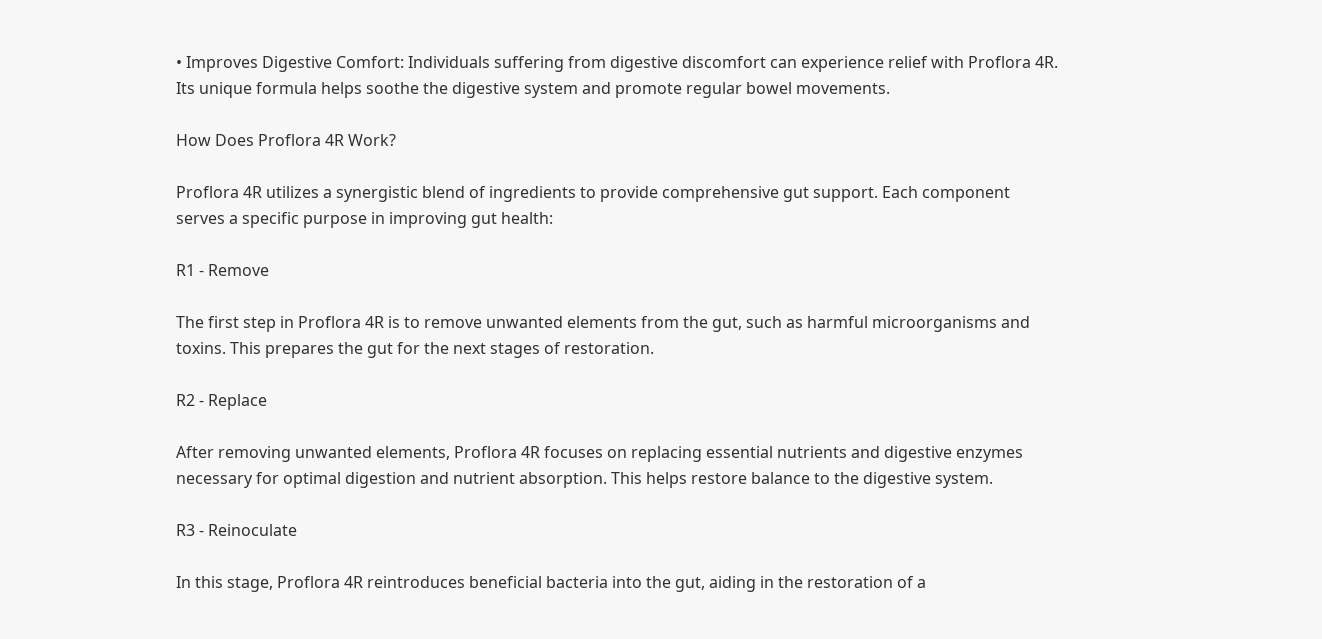• Improves Digestive Comfort: Individuals suffering from digestive discomfort can experience relief with Proflora 4R. Its unique formula helps soothe the digestive system and promote regular bowel movements.

How Does Proflora 4R Work?

Proflora 4R utilizes a synergistic blend of ingredients to provide comprehensive gut support. Each component serves a specific purpose in improving gut health:

R1 - Remove

The first step in Proflora 4R is to remove unwanted elements from the gut, such as harmful microorganisms and toxins. This prepares the gut for the next stages of restoration.

R2 - Replace

After removing unwanted elements, Proflora 4R focuses on replacing essential nutrients and digestive enzymes necessary for optimal digestion and nutrient absorption. This helps restore balance to the digestive system.

R3 - Reinoculate

In this stage, Proflora 4R reintroduces beneficial bacteria into the gut, aiding in the restoration of a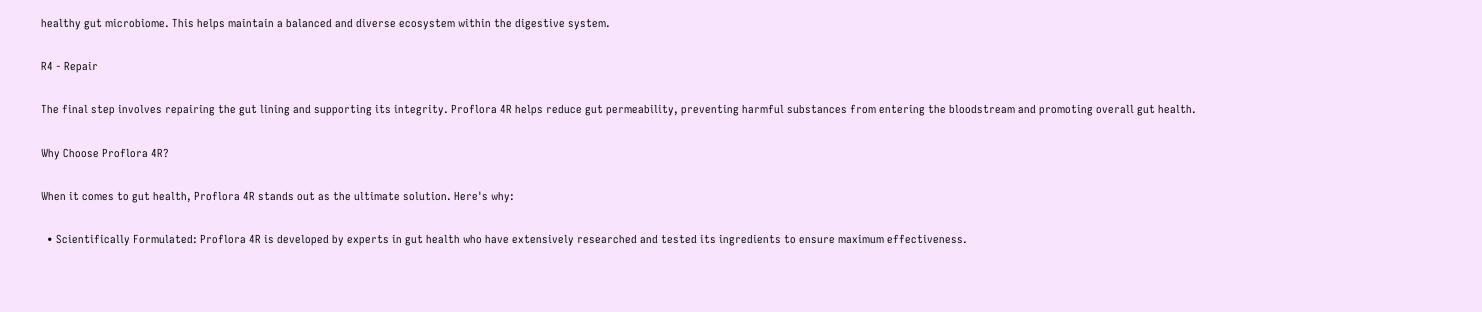healthy gut microbiome. This helps maintain a balanced and diverse ecosystem within the digestive system.

R4 - Repair

The final step involves repairing the gut lining and supporting its integrity. Proflora 4R helps reduce gut permeability, preventing harmful substances from entering the bloodstream and promoting overall gut health.

Why Choose Proflora 4R?

When it comes to gut health, Proflora 4R stands out as the ultimate solution. Here's why:

  • Scientifically Formulated: Proflora 4R is developed by experts in gut health who have extensively researched and tested its ingredients to ensure maximum effectiveness.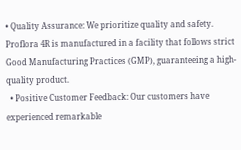• Quality Assurance: We prioritize quality and safety. Proflora 4R is manufactured in a facility that follows strict Good Manufacturing Practices (GMP), guaranteeing a high-quality product.
  • Positive Customer Feedback: Our customers have experienced remarkable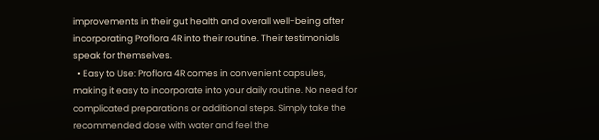improvements in their gut health and overall well-being after incorporating Proflora 4R into their routine. Their testimonials speak for themselves.
  • Easy to Use: Proflora 4R comes in convenient capsules, making it easy to incorporate into your daily routine. No need for complicated preparations or additional steps. Simply take the recommended dose with water and feel the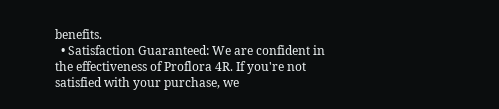benefits.
  • Satisfaction Guaranteed: We are confident in the effectiveness of Proflora 4R. If you're not satisfied with your purchase, we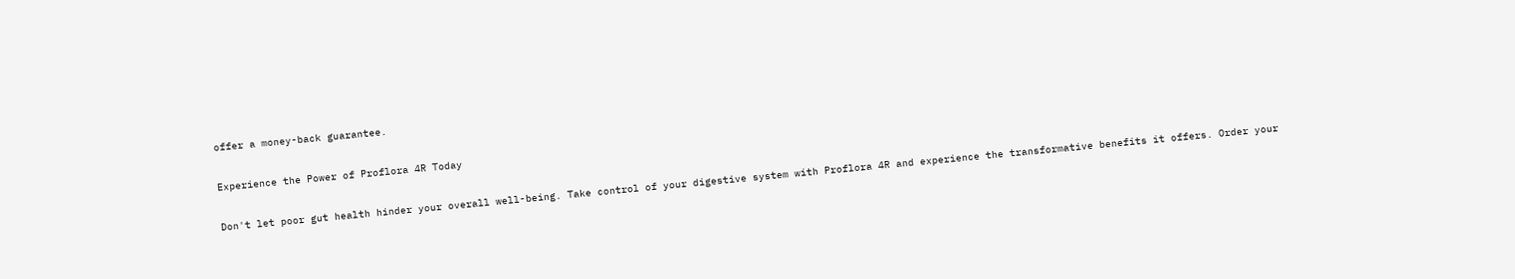offer a money-back guarantee.

Experience the Power of Proflora 4R Today

Don't let poor gut health hinder your overall well-being. Take control of your digestive system with Proflora 4R and experience the transformative benefits it offers. Order your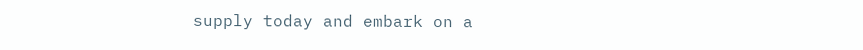supply today and embark on a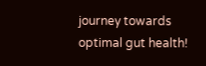journey towards optimal gut health!